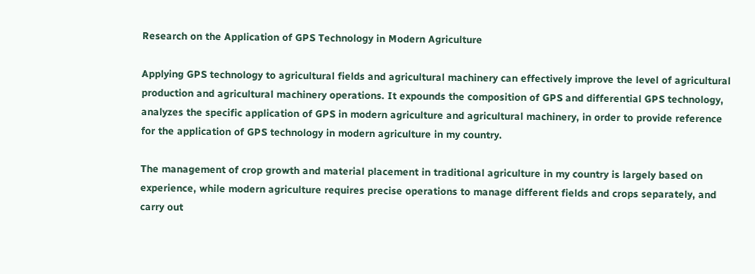Research on the Application of GPS Technology in Modern Agriculture

Applying GPS technology to agricultural fields and agricultural machinery can effectively improve the level of agricultural production and agricultural machinery operations. It expounds the composition of GPS and differential GPS technology, analyzes the specific application of GPS in modern agriculture and agricultural machinery, in order to provide reference for the application of GPS technology in modern agriculture in my country.

The management of crop growth and material placement in traditional agriculture in my country is largely based on experience, while modern agriculture requires precise operations to manage different fields and crops separately, and carry out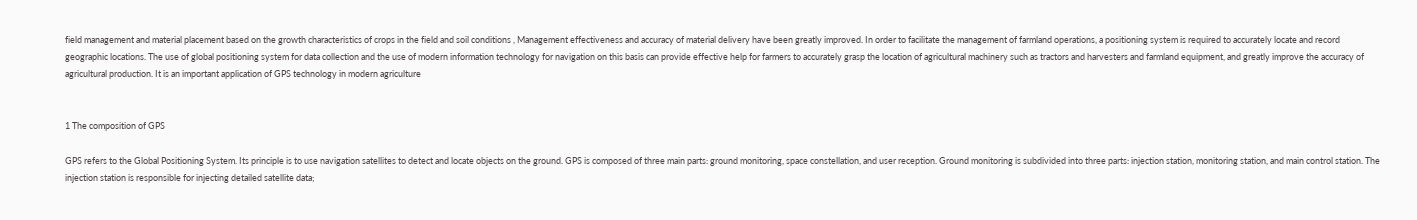field management and material placement based on the growth characteristics of crops in the field and soil conditions , Management effectiveness and accuracy of material delivery have been greatly improved. In order to facilitate the management of farmland operations, a positioning system is required to accurately locate and record geographic locations. The use of global positioning system for data collection and the use of modern information technology for navigation on this basis can provide effective help for farmers to accurately grasp the location of agricultural machinery such as tractors and harvesters and farmland equipment, and greatly improve the accuracy of agricultural production. It is an important application of GPS technology in modern agriculture


1 The composition of GPS

GPS refers to the Global Positioning System. Its principle is to use navigation satellites to detect and locate objects on the ground. GPS is composed of three main parts: ground monitoring, space constellation, and user reception. Ground monitoring is subdivided into three parts: injection station, monitoring station, and main control station. The injection station is responsible for injecting detailed satellite data;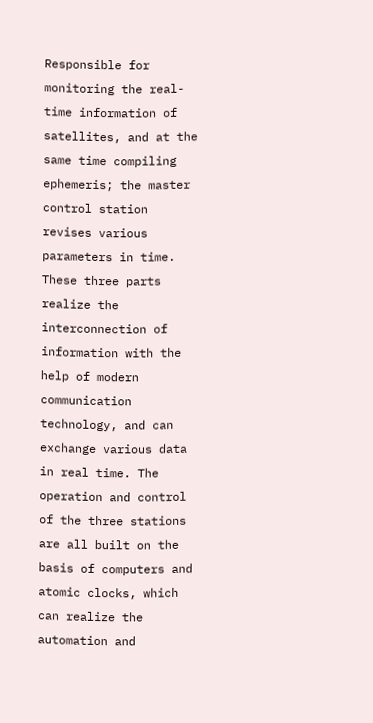Responsible for monitoring the real-time information of satellites, and at the same time compiling ephemeris; the master control station revises various parameters in time. These three parts realize the interconnection of information with the help of modern communication technology, and can exchange various data in real time. The operation and control of the three stations are all built on the basis of computers and atomic clocks, which can realize the automation and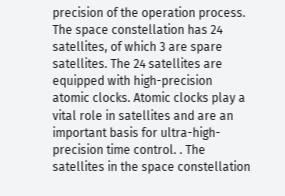precision of the operation process. The space constellation has 24 satellites, of which 3 are spare satellites. The 24 satellites are equipped with high-precision atomic clocks. Atomic clocks play a vital role in satellites and are an important basis for ultra-high-precision time control. . The satellites in the space constellation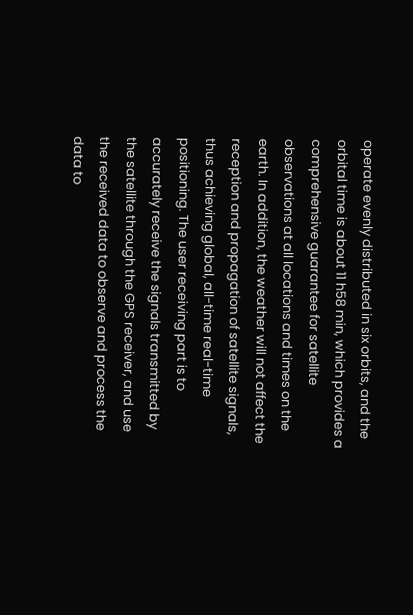operate evenly distributed in six orbits, and the orbital time is about 11 h58 min, which provides a comprehensive guarantee for satellite observations at all locations and times on the earth. In addition, the weather will not affect the reception and propagation of satellite signals, thus achieving global, all-time real-time positioning. The user receiving part is to accurately receive the signals transmitted by the satellite through the GPS receiver, and use the received data to observe and process the data to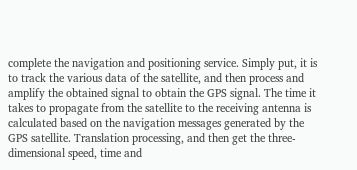complete the navigation and positioning service. Simply put, it is to track the various data of the satellite, and then process and amplify the obtained signal to obtain the GPS signal. The time it takes to propagate from the satellite to the receiving antenna is calculated based on the navigation messages generated by the GPS satellite. Translation processing, and then get the three-dimensional speed, time and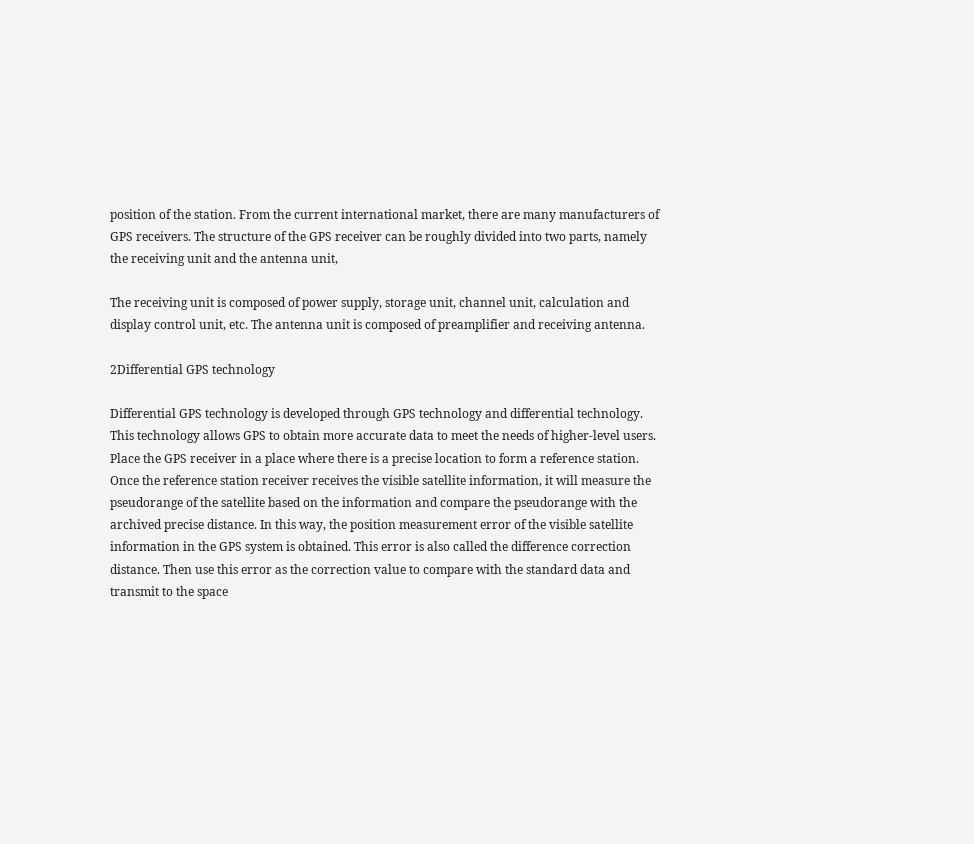position of the station. From the current international market, there are many manufacturers of GPS receivers. The structure of the GPS receiver can be roughly divided into two parts, namely the receiving unit and the antenna unit,

The receiving unit is composed of power supply, storage unit, channel unit, calculation and display control unit, etc. The antenna unit is composed of preamplifier and receiving antenna.

2Differential GPS technology

Differential GPS technology is developed through GPS technology and differential technology. This technology allows GPS to obtain more accurate data to meet the needs of higher-level users. Place the GPS receiver in a place where there is a precise location to form a reference station. Once the reference station receiver receives the visible satellite information, it will measure the pseudorange of the satellite based on the information and compare the pseudorange with the archived precise distance. In this way, the position measurement error of the visible satellite information in the GPS system is obtained. This error is also called the difference correction distance. Then use this error as the correction value to compare with the standard data and transmit to the space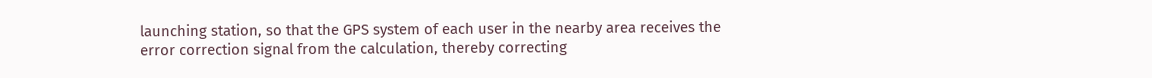launching station, so that the GPS system of each user in the nearby area receives the error correction signal from the calculation, thereby correcting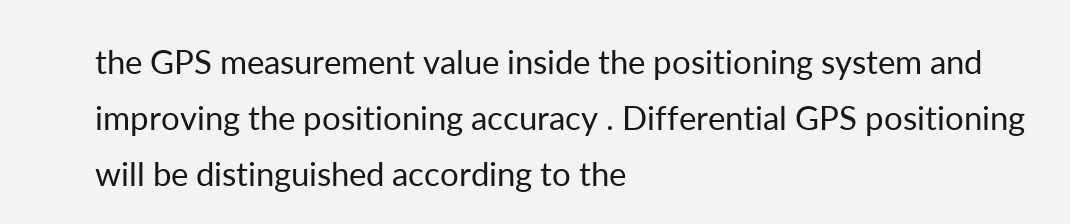the GPS measurement value inside the positioning system and improving the positioning accuracy . Differential GPS positioning will be distinguished according to the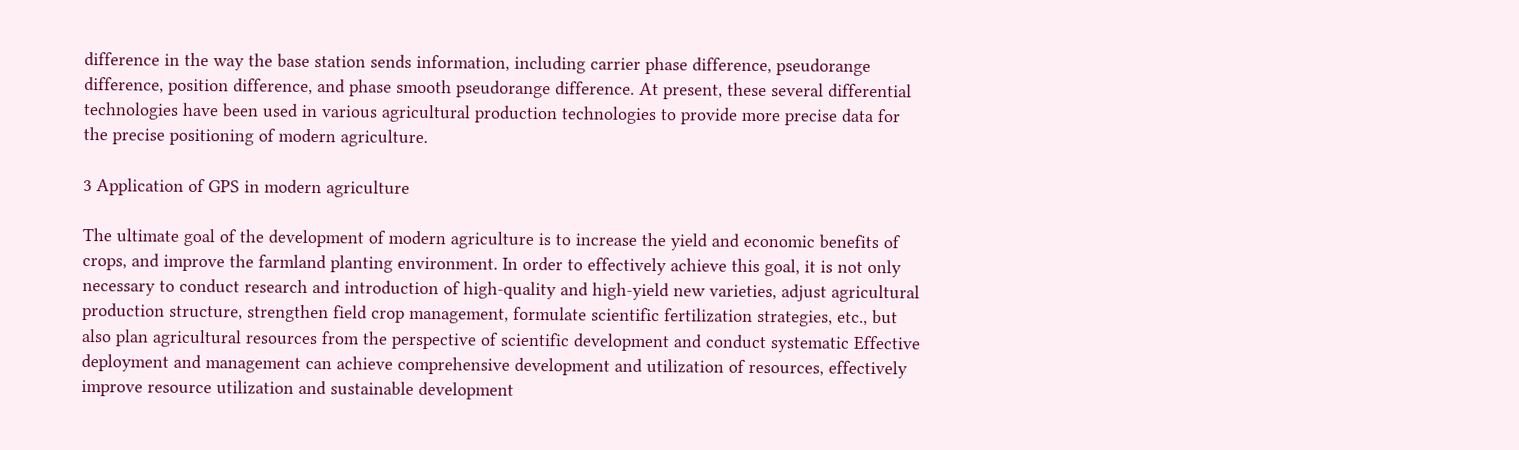difference in the way the base station sends information, including carrier phase difference, pseudorange difference, position difference, and phase smooth pseudorange difference. At present, these several differential technologies have been used in various agricultural production technologies to provide more precise data for the precise positioning of modern agriculture.

3 Application of GPS in modern agriculture

The ultimate goal of the development of modern agriculture is to increase the yield and economic benefits of crops, and improve the farmland planting environment. In order to effectively achieve this goal, it is not only necessary to conduct research and introduction of high-quality and high-yield new varieties, adjust agricultural production structure, strengthen field crop management, formulate scientific fertilization strategies, etc., but also plan agricultural resources from the perspective of scientific development and conduct systematic Effective deployment and management can achieve comprehensive development and utilization of resources, effectively improve resource utilization and sustainable development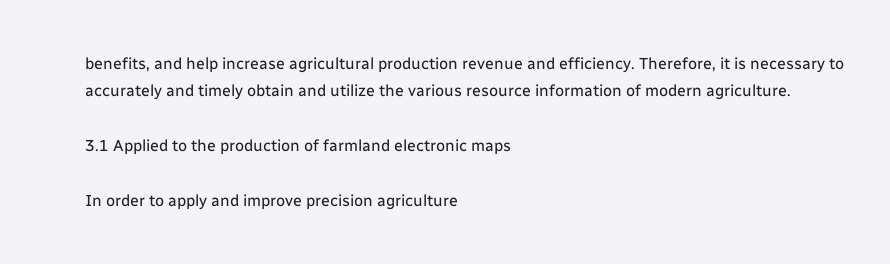benefits, and help increase agricultural production revenue and efficiency. Therefore, it is necessary to accurately and timely obtain and utilize the various resource information of modern agriculture.

3.1 Applied to the production of farmland electronic maps

In order to apply and improve precision agriculture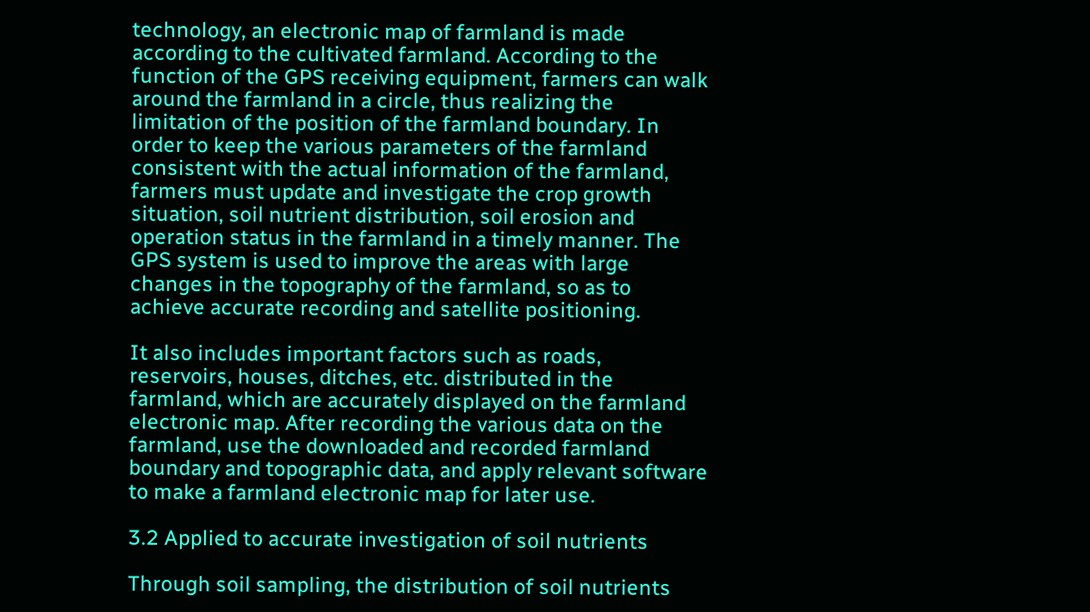technology, an electronic map of farmland is made according to the cultivated farmland. According to the function of the GPS receiving equipment, farmers can walk around the farmland in a circle, thus realizing the limitation of the position of the farmland boundary. In order to keep the various parameters of the farmland consistent with the actual information of the farmland, farmers must update and investigate the crop growth situation, soil nutrient distribution, soil erosion and operation status in the farmland in a timely manner. The GPS system is used to improve the areas with large changes in the topography of the farmland, so as to achieve accurate recording and satellite positioning.

It also includes important factors such as roads, reservoirs, houses, ditches, etc. distributed in the farmland, which are accurately displayed on the farmland electronic map. After recording the various data on the farmland, use the downloaded and recorded farmland boundary and topographic data, and apply relevant software to make a farmland electronic map for later use.

3.2 Applied to accurate investigation of soil nutrients

Through soil sampling, the distribution of soil nutrients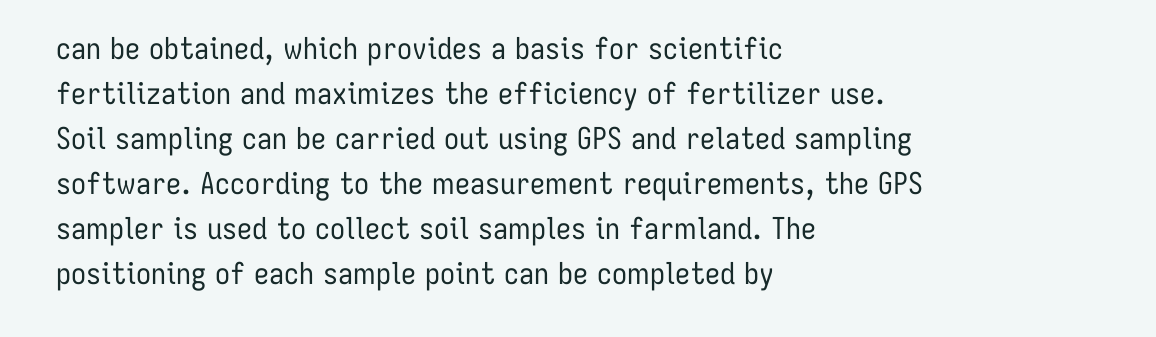can be obtained, which provides a basis for scientific fertilization and maximizes the efficiency of fertilizer use. Soil sampling can be carried out using GPS and related sampling software. According to the measurement requirements, the GPS sampler is used to collect soil samples in farmland. The positioning of each sample point can be completed by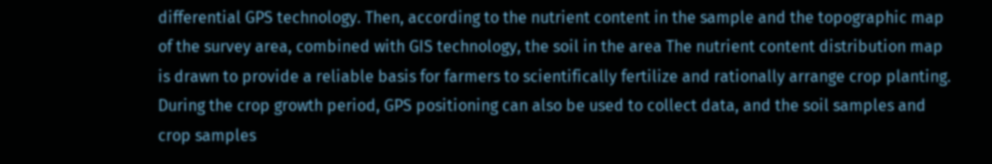differential GPS technology. Then, according to the nutrient content in the sample and the topographic map of the survey area, combined with GIS technology, the soil in the area The nutrient content distribution map is drawn to provide a reliable basis for farmers to scientifically fertilize and rationally arrange crop planting. During the crop growth period, GPS positioning can also be used to collect data, and the soil samples and crop samples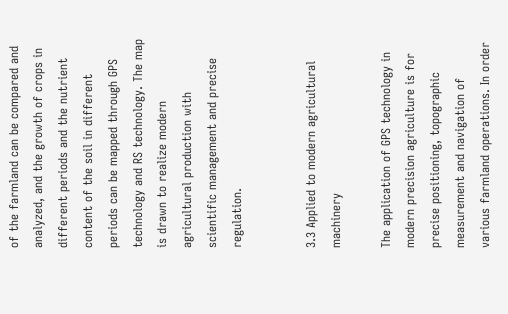of the farmland can be compared and analyzed, and the growth of crops in different periods and the nutrient content of the soil in different periods can be mapped through GPS technology and RS technology. The map is drawn to realize modern agricultural production with scientific management and precise regulation.


3.3 Applied to modern agricultural machinery

The application of GPS technology in modern precision agriculture is for precise positioning, topographic measurement and navigation of various farmland operations. In order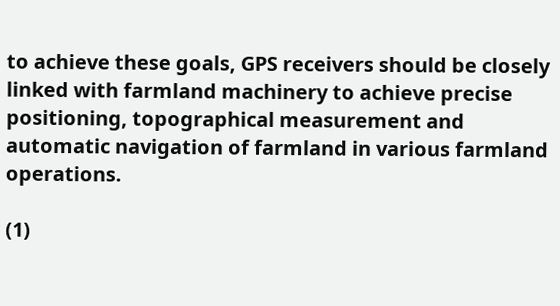to achieve these goals, GPS receivers should be closely linked with farmland machinery to achieve precise positioning, topographical measurement and automatic navigation of farmland in various farmland operations.

(1)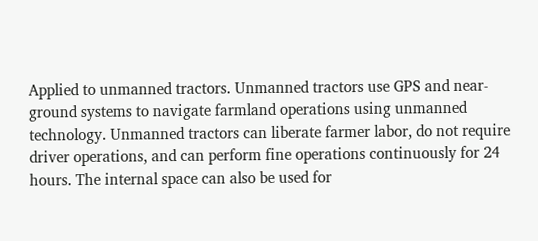Applied to unmanned tractors. Unmanned tractors use GPS and near-ground systems to navigate farmland operations using unmanned technology. Unmanned tractors can liberate farmer labor, do not require driver operations, and can perform fine operations continuously for 24 hours. The internal space can also be used for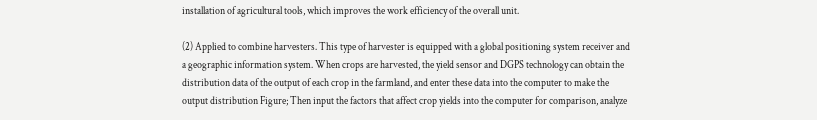installation of agricultural tools, which improves the work efficiency of the overall unit.

(2) Applied to combine harvesters. This type of harvester is equipped with a global positioning system receiver and a geographic information system. When crops are harvested, the yield sensor and DGPS technology can obtain the distribution data of the output of each crop in the farmland, and enter these data into the computer to make the output distribution Figure; Then input the factors that affect crop yields into the computer for comparison, analyze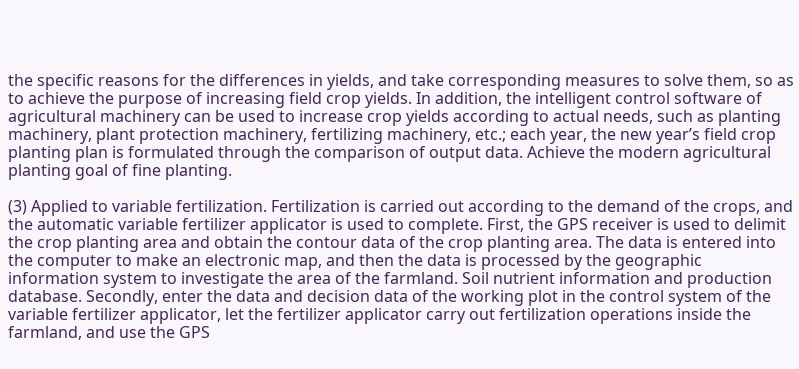the specific reasons for the differences in yields, and take corresponding measures to solve them, so as to achieve the purpose of increasing field crop yields. In addition, the intelligent control software of agricultural machinery can be used to increase crop yields according to actual needs, such as planting machinery, plant protection machinery, fertilizing machinery, etc.; each year, the new year’s field crop planting plan is formulated through the comparison of output data. Achieve the modern agricultural planting goal of fine planting.

(3) Applied to variable fertilization. Fertilization is carried out according to the demand of the crops, and the automatic variable fertilizer applicator is used to complete. First, the GPS receiver is used to delimit the crop planting area and obtain the contour data of the crop planting area. The data is entered into the computer to make an electronic map, and then the data is processed by the geographic information system to investigate the area of the farmland. Soil nutrient information and production database. Secondly, enter the data and decision data of the working plot in the control system of the variable fertilizer applicator, let the fertilizer applicator carry out fertilization operations inside the farmland, and use the GPS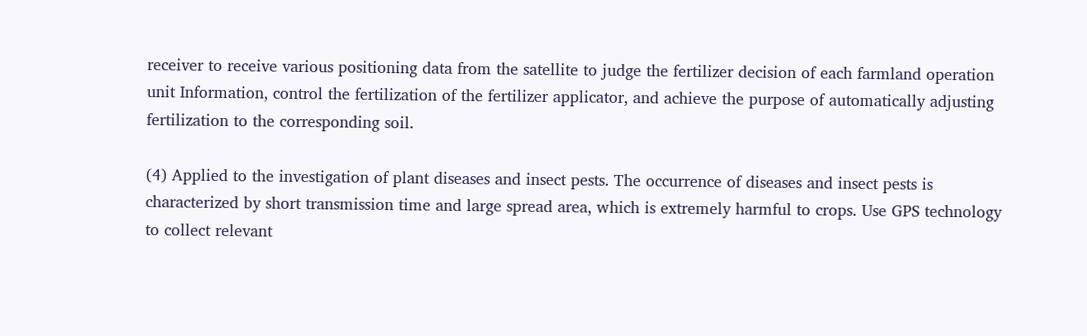receiver to receive various positioning data from the satellite to judge the fertilizer decision of each farmland operation unit Information, control the fertilization of the fertilizer applicator, and achieve the purpose of automatically adjusting fertilization to the corresponding soil.

(4) Applied to the investigation of plant diseases and insect pests. The occurrence of diseases and insect pests is characterized by short transmission time and large spread area, which is extremely harmful to crops. Use GPS technology to collect relevant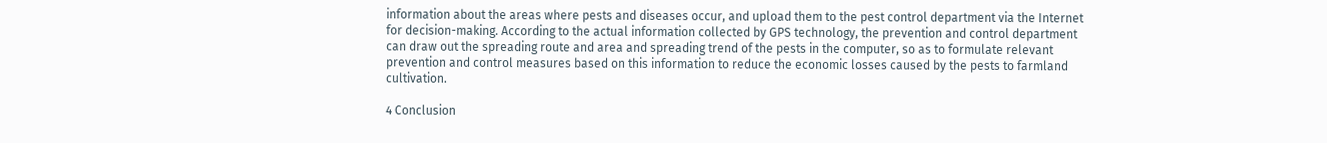information about the areas where pests and diseases occur, and upload them to the pest control department via the Internet for decision-making. According to the actual information collected by GPS technology, the prevention and control department can draw out the spreading route and area and spreading trend of the pests in the computer, so as to formulate relevant prevention and control measures based on this information to reduce the economic losses caused by the pests to farmland cultivation.

4 Conclusion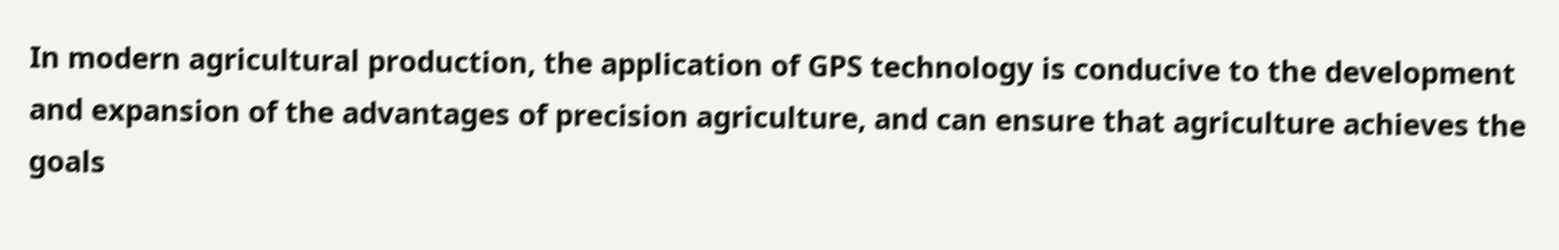In modern agricultural production, the application of GPS technology is conducive to the development and expansion of the advantages of precision agriculture, and can ensure that agriculture achieves the goals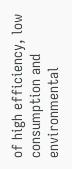of high efficiency, low consumption and environmental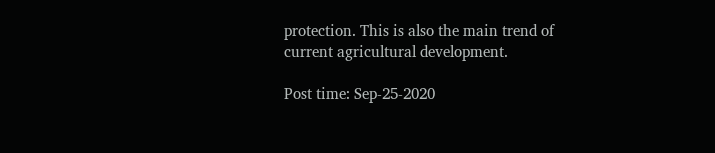protection. This is also the main trend of current agricultural development.

Post time: Sep-25-2020